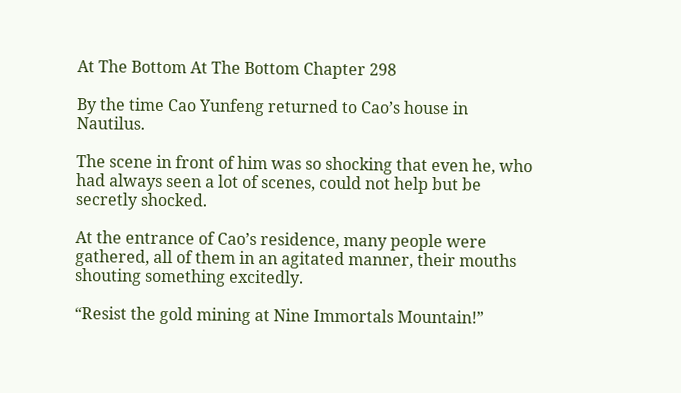At The Bottom At The Bottom Chapter 298

By the time Cao Yunfeng returned to Cao’s house in Nautilus.

The scene in front of him was so shocking that even he, who had always seen a lot of scenes, could not help but be secretly shocked.

At the entrance of Cao’s residence, many people were gathered, all of them in an agitated manner, their mouths shouting something excitedly.

“Resist the gold mining at Nine Immortals Mountain!”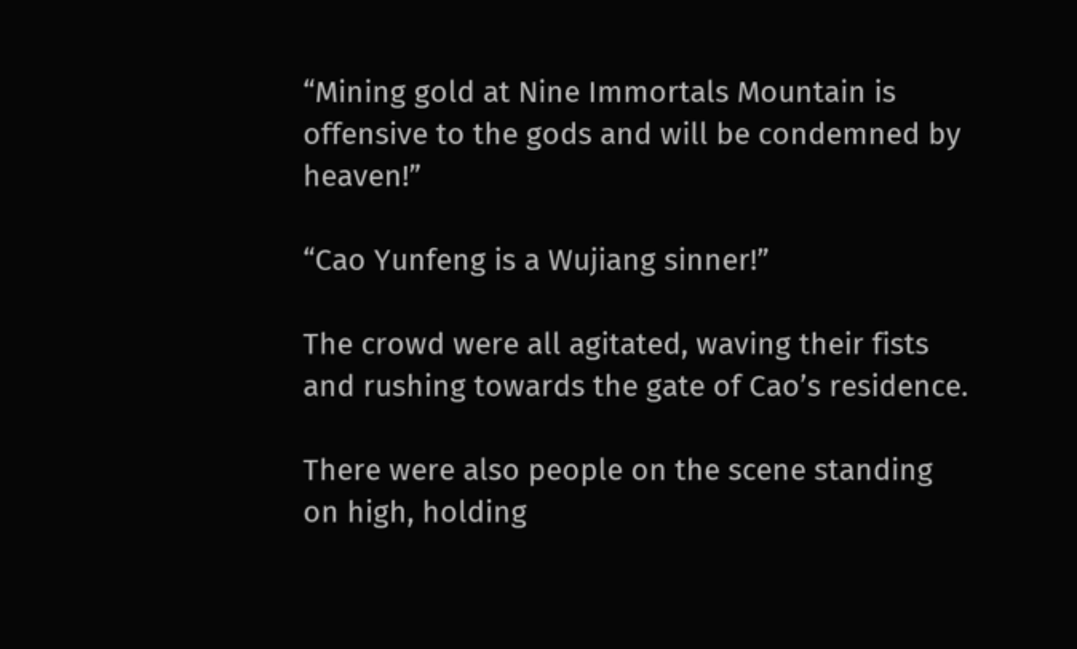“Mining gold at Nine Immortals Mountain is offensive to the gods and will be condemned by heaven!”

“Cao Yunfeng is a Wujiang sinner!”

The crowd were all agitated, waving their fists and rushing towards the gate of Cao’s residence.

There were also people on the scene standing on high, holding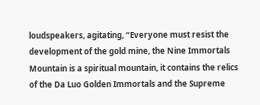loudspeakers, agitating, “Everyone must resist the development of the gold mine, the Nine Immortals Mountain is a spiritual mountain, it contains the relics of the Da Luo Golden Immortals and the Supreme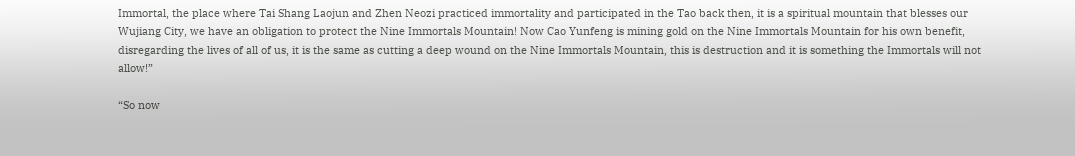Immortal, the place where Tai Shang Laojun and Zhen Neozi practiced immortality and participated in the Tao back then, it is a spiritual mountain that blesses our Wujiang City, we have an obligation to protect the Nine Immortals Mountain! Now Cao Yunfeng is mining gold on the Nine Immortals Mountain for his own benefit, disregarding the lives of all of us, it is the same as cutting a deep wound on the Nine Immortals Mountain, this is destruction and it is something the Immortals will not allow!”

“So now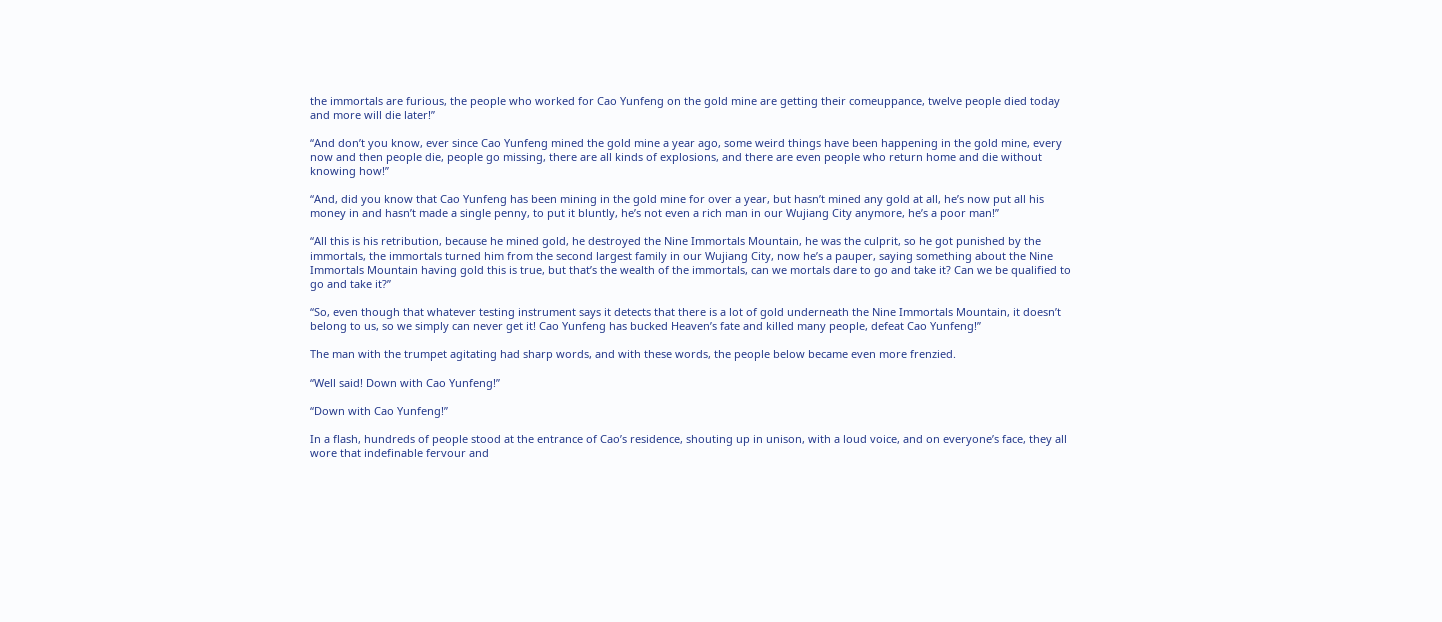the immortals are furious, the people who worked for Cao Yunfeng on the gold mine are getting their comeuppance, twelve people died today and more will die later!”

“And don’t you know, ever since Cao Yunfeng mined the gold mine a year ago, some weird things have been happening in the gold mine, every now and then people die, people go missing, there are all kinds of explosions, and there are even people who return home and die without knowing how!”

“And, did you know that Cao Yunfeng has been mining in the gold mine for over a year, but hasn’t mined any gold at all, he’s now put all his money in and hasn’t made a single penny, to put it bluntly, he’s not even a rich man in our Wujiang City anymore, he’s a poor man!”

“All this is his retribution, because he mined gold, he destroyed the Nine Immortals Mountain, he was the culprit, so he got punished by the immortals, the immortals turned him from the second largest family in our Wujiang City, now he’s a pauper, saying something about the Nine Immortals Mountain having gold this is true, but that’s the wealth of the immortals, can we mortals dare to go and take it? Can we be qualified to go and take it?”

“So, even though that whatever testing instrument says it detects that there is a lot of gold underneath the Nine Immortals Mountain, it doesn’t belong to us, so we simply can never get it! Cao Yunfeng has bucked Heaven’s fate and killed many people, defeat Cao Yunfeng!”

The man with the trumpet agitating had sharp words, and with these words, the people below became even more frenzied.

“Well said! Down with Cao Yunfeng!”

“Down with Cao Yunfeng!”

In a flash, hundreds of people stood at the entrance of Cao’s residence, shouting up in unison, with a loud voice, and on everyone’s face, they all wore that indefinable fervour and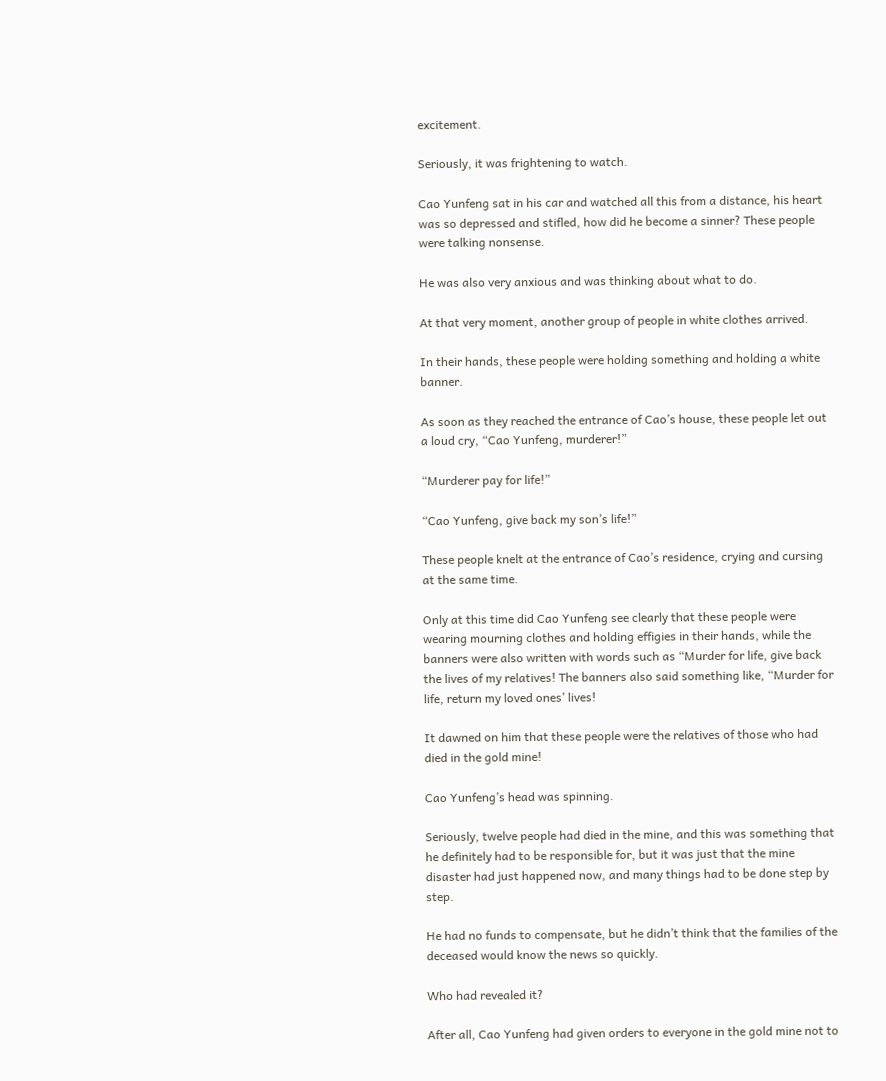excitement.

Seriously, it was frightening to watch.

Cao Yunfeng sat in his car and watched all this from a distance, his heart was so depressed and stifled, how did he become a sinner? These people were talking nonsense.

He was also very anxious and was thinking about what to do.

At that very moment, another group of people in white clothes arrived.

In their hands, these people were holding something and holding a white banner.

As soon as they reached the entrance of Cao’s house, these people let out a loud cry, “Cao Yunfeng, murderer!”

“Murderer pay for life!”

“Cao Yunfeng, give back my son’s life!”

These people knelt at the entrance of Cao’s residence, crying and cursing at the same time.

Only at this time did Cao Yunfeng see clearly that these people were wearing mourning clothes and holding effigies in their hands, while the banners were also written with words such as “Murder for life, give back the lives of my relatives! The banners also said something like, “Murder for life, return my loved ones’ lives!

It dawned on him that these people were the relatives of those who had died in the gold mine!

Cao Yunfeng’s head was spinning.

Seriously, twelve people had died in the mine, and this was something that he definitely had to be responsible for, but it was just that the mine disaster had just happened now, and many things had to be done step by step.

He had no funds to compensate, but he didn’t think that the families of the deceased would know the news so quickly.

Who had revealed it?

After all, Cao Yunfeng had given orders to everyone in the gold mine not to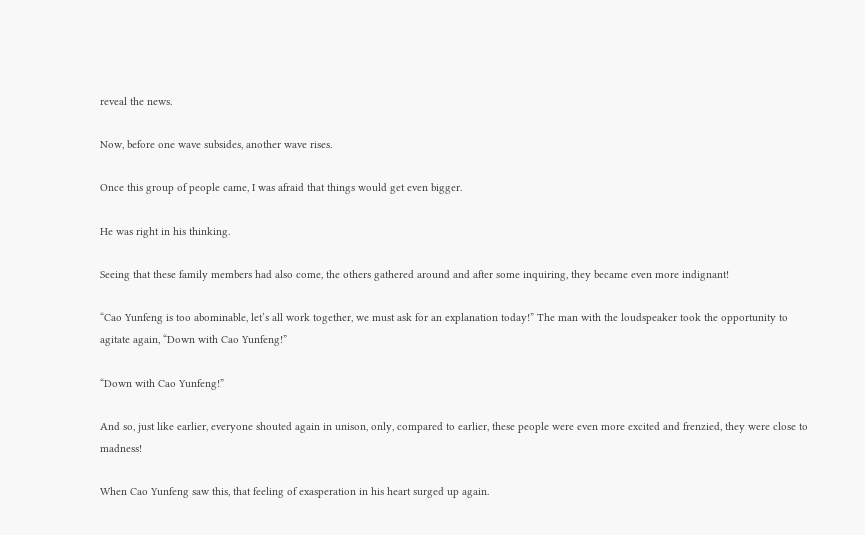reveal the news.

Now, before one wave subsides, another wave rises.

Once this group of people came, I was afraid that things would get even bigger.

He was right in his thinking.

Seeing that these family members had also come, the others gathered around and after some inquiring, they became even more indignant!

“Cao Yunfeng is too abominable, let’s all work together, we must ask for an explanation today!” The man with the loudspeaker took the opportunity to agitate again, “Down with Cao Yunfeng!”

“Down with Cao Yunfeng!”

And so, just like earlier, everyone shouted again in unison, only, compared to earlier, these people were even more excited and frenzied, they were close to madness!

When Cao Yunfeng saw this, that feeling of exasperation in his heart surged up again.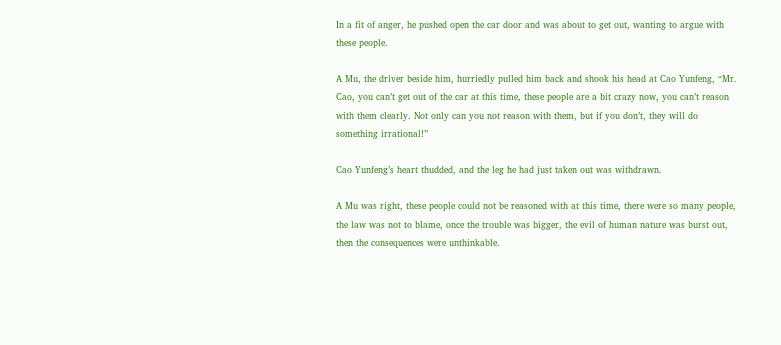In a fit of anger, he pushed open the car door and was about to get out, wanting to argue with these people.

A Mu, the driver beside him, hurriedly pulled him back and shook his head at Cao Yunfeng, “Mr. Cao, you can’t get out of the car at this time, these people are a bit crazy now, you can’t reason with them clearly. Not only can you not reason with them, but if you don’t, they will do something irrational!”

Cao Yunfeng’s heart thudded, and the leg he had just taken out was withdrawn.

A Mu was right, these people could not be reasoned with at this time, there were so many people, the law was not to blame, once the trouble was bigger, the evil of human nature was burst out, then the consequences were unthinkable.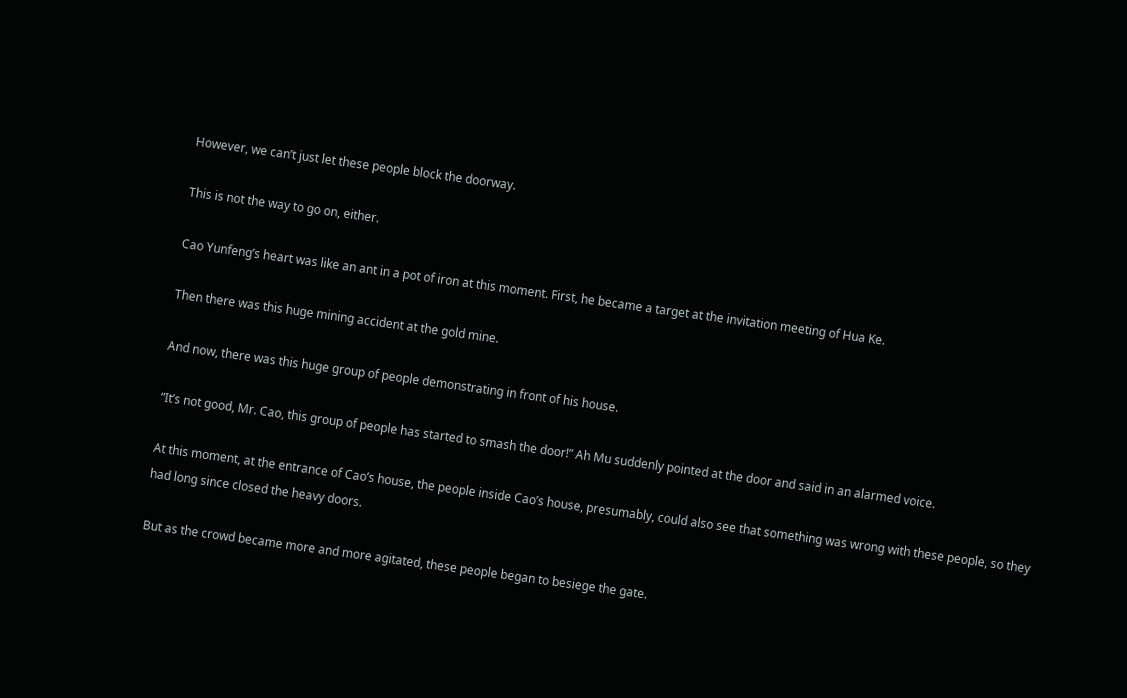However, we can’t just let these people block the doorway.

This is not the way to go on, either.

Cao Yunfeng’s heart was like an ant in a pot of iron at this moment. First, he became a target at the invitation meeting of Hua Ke.

Then there was this huge mining accident at the gold mine.

And now, there was this huge group of people demonstrating in front of his house.

“It’s not good, Mr. Cao, this group of people has started to smash the door!” Ah Mu suddenly pointed at the door and said in an alarmed voice.

At this moment, at the entrance of Cao’s house, the people inside Cao’s house, presumably, could also see that something was wrong with these people, so they had long since closed the heavy doors.

But as the crowd became more and more agitated, these people began to besiege the gate.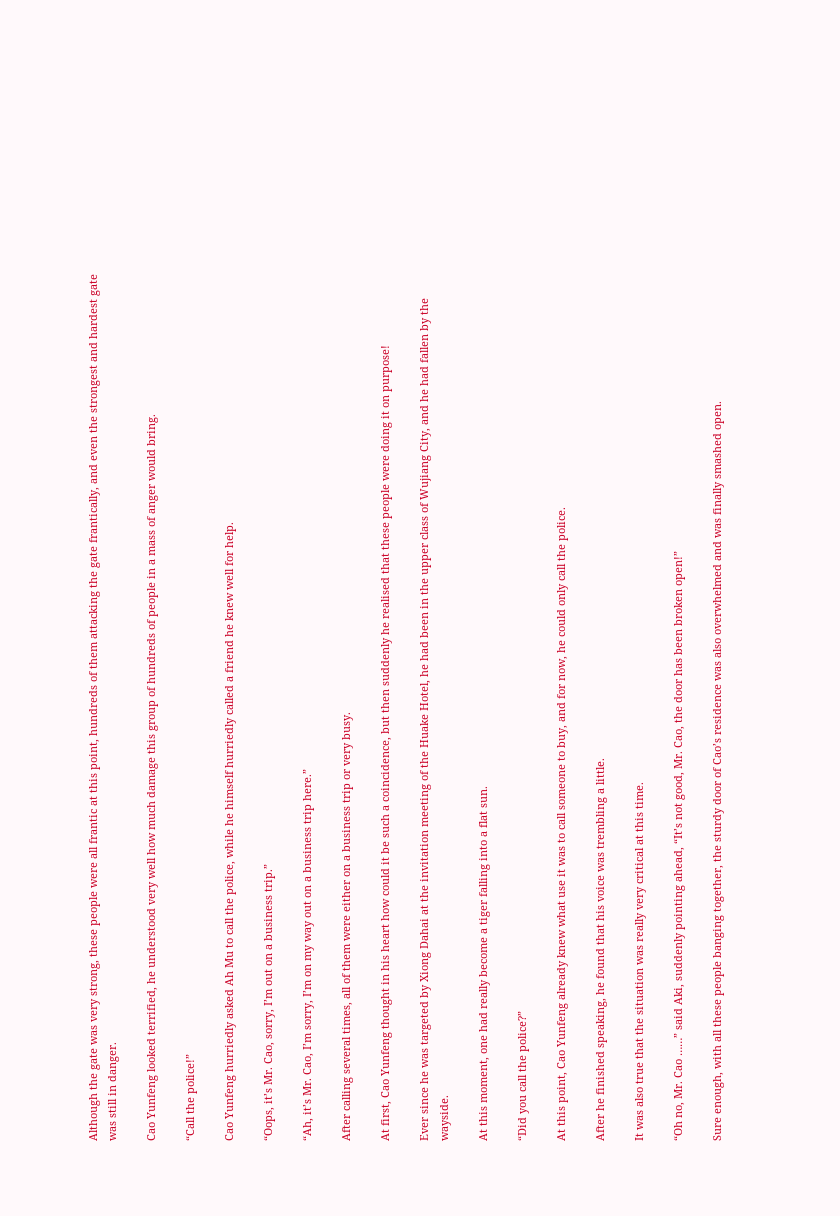Although the gate was very strong, these people were all frantic at this point, hundreds of them attacking the gate frantically, and even the strongest and hardest gate was still in danger.

Cao Yunfeng looked terrified, he understood very well how much damage this group of hundreds of people in a mass of anger would bring.

“Call the police!”

Cao Yunfeng hurriedly asked Ah Mu to call the police, while he himself hurriedly called a friend he knew well for help.

“Oops, it’s Mr. Cao, sorry, I’m out on a business trip.”

“Ah, it’s Mr. Cao, I’m sorry, I’m on my way out on a business trip here.”

After calling several times, all of them were either on a business trip or very busy.

At first, Cao Yunfeng thought in his heart how could it be such a coincidence, but then suddenly he realised that these people were doing it on purpose!

Ever since he was targeted by Xiong Dahai at the invitation meeting of the Huake Hotel, he had been in the upper class of Wujiang City, and he had fallen by the wayside.

At this moment, one had really become a tiger falling into a flat sun.

“Did you call the police?”

At this point, Cao Yunfeng already knew what use it was to call someone to buy, and for now, he could only call the police.

After he finished speaking, he found that his voice was trembling a little.

It was also true that the situation was really very critical at this time.

“Oh no, Mr. Cao ……” said Aki, suddenly pointing ahead, “It’s not good, Mr. Cao, the door has been broken open!”

Sure enough, with all these people banging together, the sturdy door of Cao’s residence was also overwhelmed and was finally smashed open.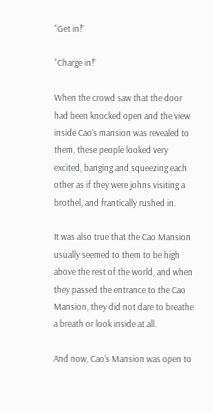“Get in!”

“Charge in!”

When the crowd saw that the door had been knocked open and the view inside Cao’s mansion was revealed to them, these people looked very excited, banging and squeezing each other as if they were johns visiting a brothel, and frantically rushed in.

It was also true that the Cao Mansion usually seemed to them to be high above the rest of the world, and when they passed the entrance to the Cao Mansion, they did not dare to breathe a breath or look inside at all.

And now, Cao’s Mansion was open to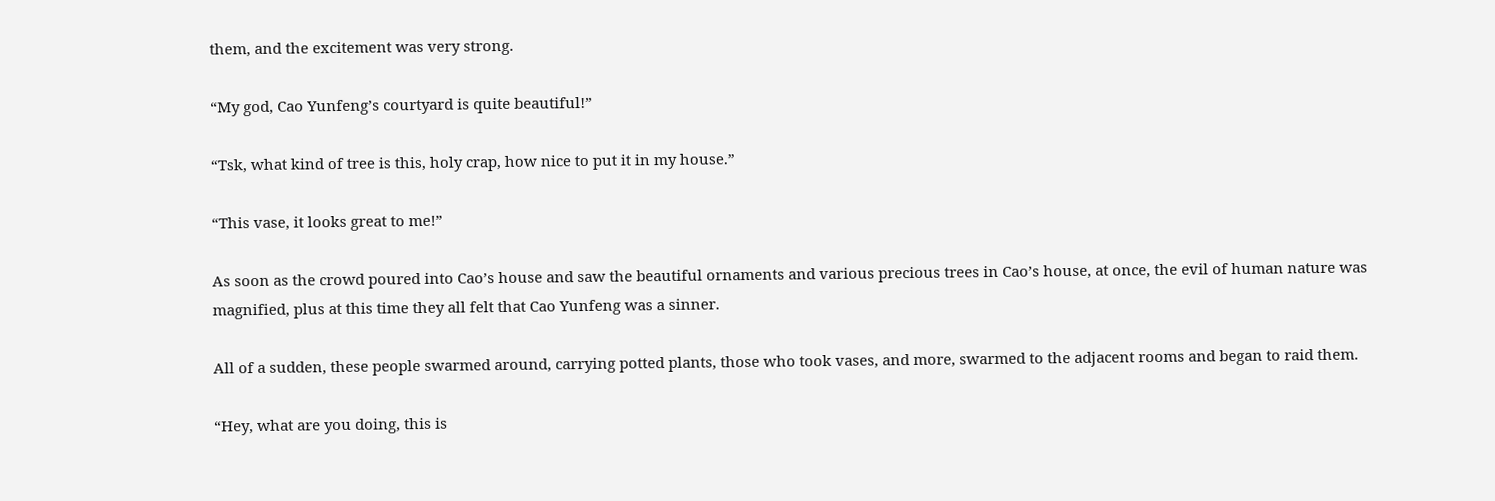them, and the excitement was very strong.

“My god, Cao Yunfeng’s courtyard is quite beautiful!”

“Tsk, what kind of tree is this, holy crap, how nice to put it in my house.”

“This vase, it looks great to me!”

As soon as the crowd poured into Cao’s house and saw the beautiful ornaments and various precious trees in Cao’s house, at once, the evil of human nature was magnified, plus at this time they all felt that Cao Yunfeng was a sinner.

All of a sudden, these people swarmed around, carrying potted plants, those who took vases, and more, swarmed to the adjacent rooms and began to raid them.

“Hey, what are you doing, this is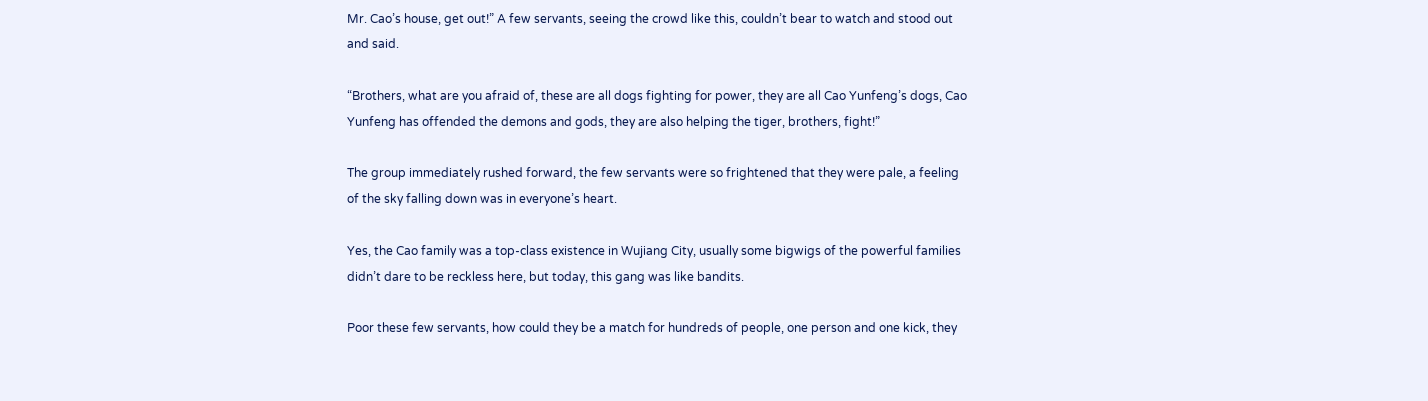Mr. Cao’s house, get out!” A few servants, seeing the crowd like this, couldn’t bear to watch and stood out and said.

“Brothers, what are you afraid of, these are all dogs fighting for power, they are all Cao Yunfeng’s dogs, Cao Yunfeng has offended the demons and gods, they are also helping the tiger, brothers, fight!”

The group immediately rushed forward, the few servants were so frightened that they were pale, a feeling of the sky falling down was in everyone’s heart.

Yes, the Cao family was a top-class existence in Wujiang City, usually some bigwigs of the powerful families didn’t dare to be reckless here, but today, this gang was like bandits.

Poor these few servants, how could they be a match for hundreds of people, one person and one kick, they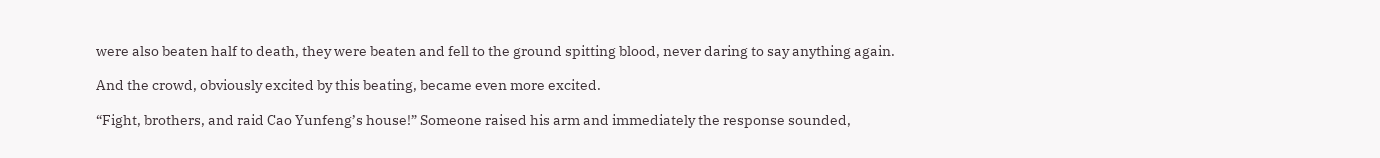were also beaten half to death, they were beaten and fell to the ground spitting blood, never daring to say anything again.

And the crowd, obviously excited by this beating, became even more excited.

“Fight, brothers, and raid Cao Yunfeng’s house!” Someone raised his arm and immediately the response sounded,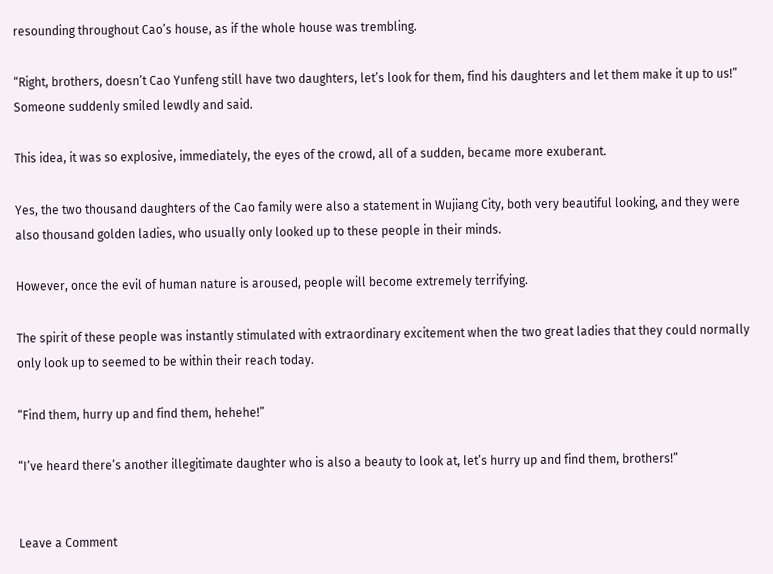resounding throughout Cao’s house, as if the whole house was trembling.

“Right, brothers, doesn’t Cao Yunfeng still have two daughters, let’s look for them, find his daughters and let them make it up to us!” Someone suddenly smiled lewdly and said.

This idea, it was so explosive, immediately, the eyes of the crowd, all of a sudden, became more exuberant.

Yes, the two thousand daughters of the Cao family were also a statement in Wujiang City, both very beautiful looking, and they were also thousand golden ladies, who usually only looked up to these people in their minds.

However, once the evil of human nature is aroused, people will become extremely terrifying.

The spirit of these people was instantly stimulated with extraordinary excitement when the two great ladies that they could normally only look up to seemed to be within their reach today.

“Find them, hurry up and find them, hehehe!”

“I’ve heard there’s another illegitimate daughter who is also a beauty to look at, let’s hurry up and find them, brothers!”


Leave a Comment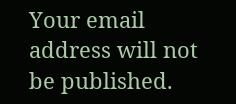Your email address will not be published.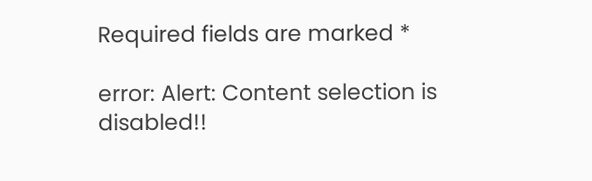Required fields are marked *

error: Alert: Content selection is disabled!!